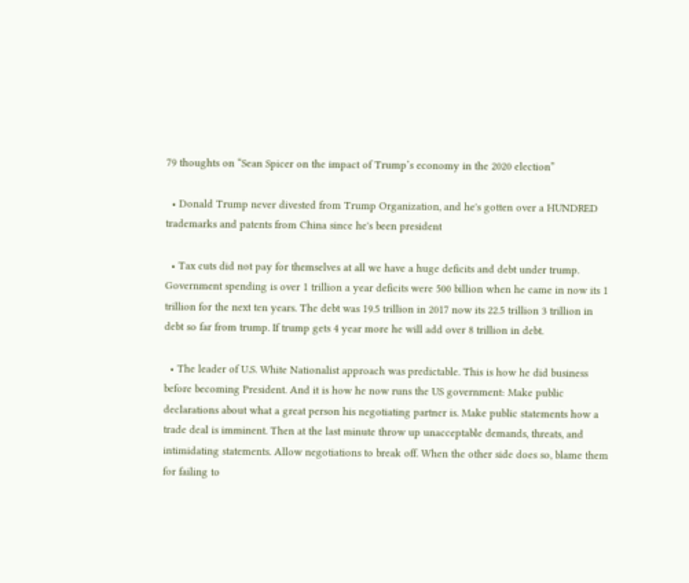79 thoughts on “Sean Spicer on the impact of Trump’s economy in the 2020 election”

  • Donald Trump never divested from Trump Organization, and he's gotten over a HUNDRED trademarks and patents from China since he's been president

  • Tax cuts did not pay for themselves at all we have a huge deficits and debt under trump. Government spending is over 1 trillion a year deficits were 500 billion when he came in now its 1 trillion for the next ten years. The debt was 19.5 trillion in 2017 now its 22.5 trillion 3 trillion in debt so far from trump. If trump gets 4 year more he will add over 8 trillion in debt.

  • The leader of U.S. White Nationalist approach was predictable. This is how he did business before becoming President. And it is how he now runs the US government: Make public declarations about what a great person his negotiating partner is. Make public statements how a trade deal is imminent. Then at the last minute throw up unacceptable demands, threats, and intimidating statements. Allow negotiations to break off. When the other side does so, blame them for failing to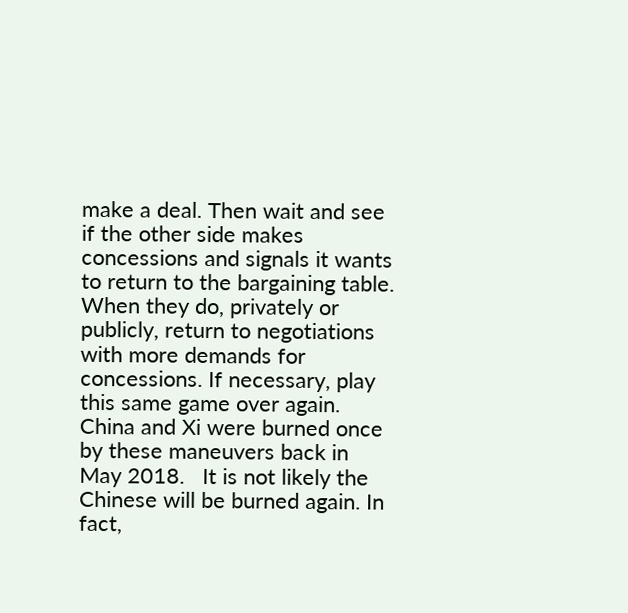make a deal. Then wait and see if the other side makes concessions and signals it wants to return to the bargaining table. When they do, privately or publicly, return to negotiations with more demands for concessions. If necessary, play this same game over again.   China and Xi were burned once by these maneuvers back in May 2018.   It is not likely the Chinese will be burned again. In fact,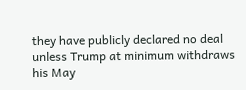they have publicly declared no deal unless Trump at minimum withdraws his May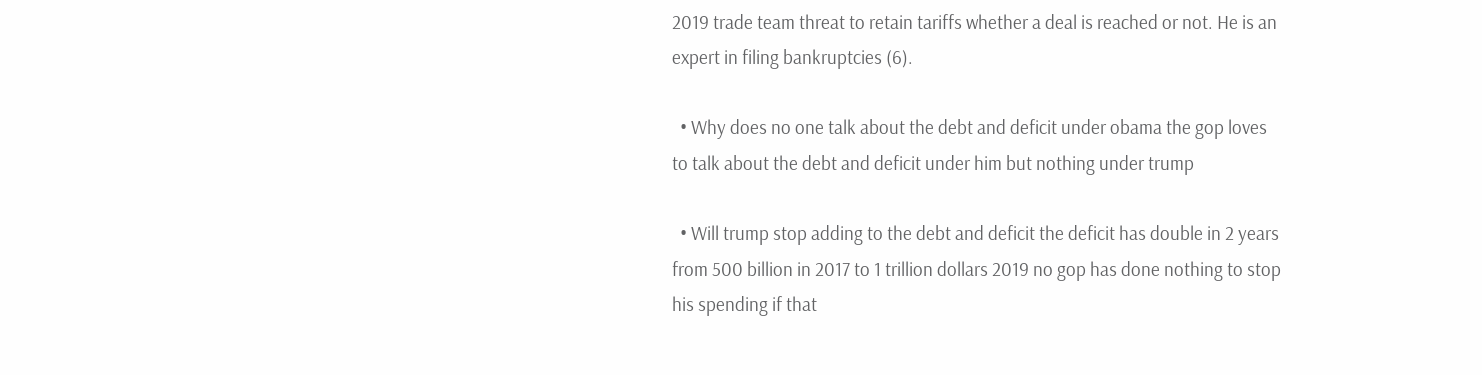2019 trade team threat to retain tariffs whether a deal is reached or not. He is an expert in filing bankruptcies (6).

  • Why does no one talk about the debt and deficit under obama the gop loves to talk about the debt and deficit under him but nothing under trump

  • Will trump stop adding to the debt and deficit the deficit has double in 2 years from 500 billion in 2017 to 1 trillion dollars 2019 no gop has done nothing to stop his spending if that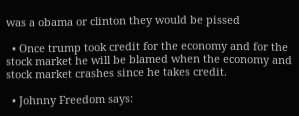was a obama or clinton they would be pissed

  • Once trump took credit for the economy and for the stock market he will be blamed when the economy and stock market crashes since he takes credit.

  • Johnny Freedom says: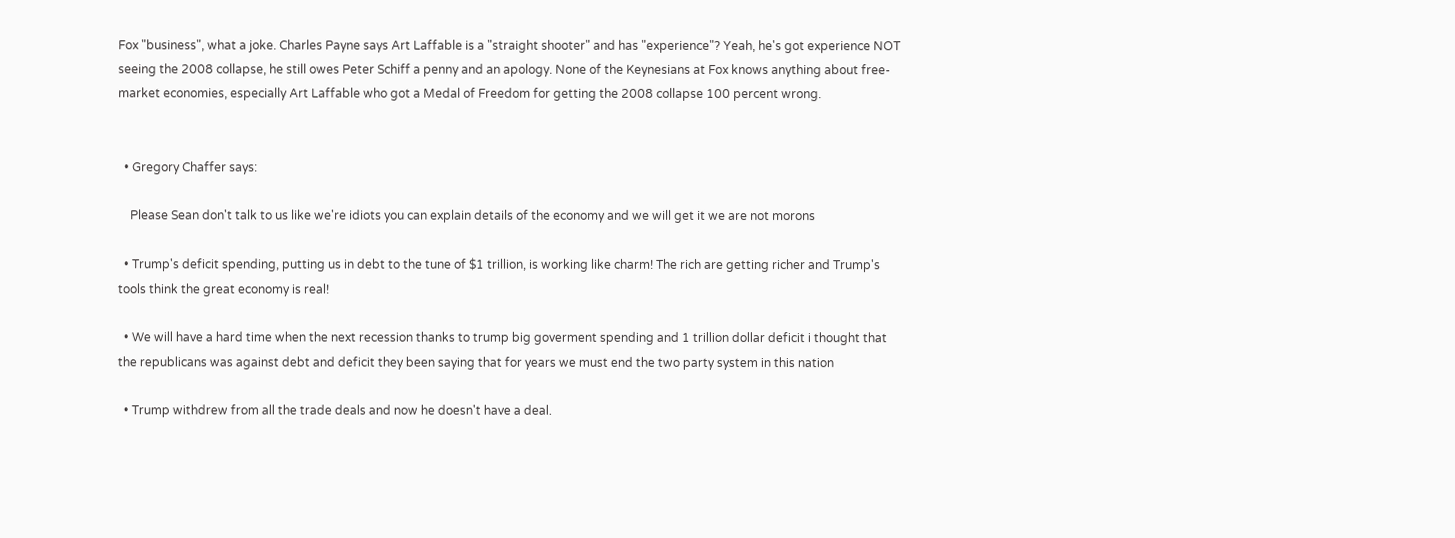Fox "business", what a joke. Charles Payne says Art Laffable is a "straight shooter" and has "experience"? Yeah, he's got experience NOT seeing the 2008 collapse, he still owes Peter Schiff a penny and an apology. None of the Keynesians at Fox knows anything about free-market economies, especially Art Laffable who got a Medal of Freedom for getting the 2008 collapse 100 percent wrong.


  • Gregory Chaffer says:

    Please Sean don't talk to us like we're idiots you can explain details of the economy and we will get it we are not morons

  • Trump's deficit spending, putting us in debt to the tune of $1 trillion, is working like charm! The rich are getting richer and Trump's tools think the great economy is real!

  • We will have a hard time when the next recession thanks to trump big goverment spending and 1 trillion dollar deficit i thought that the republicans was against debt and deficit they been saying that for years we must end the two party system in this nation

  • Trump withdrew from all the trade deals and now he doesn't have a deal.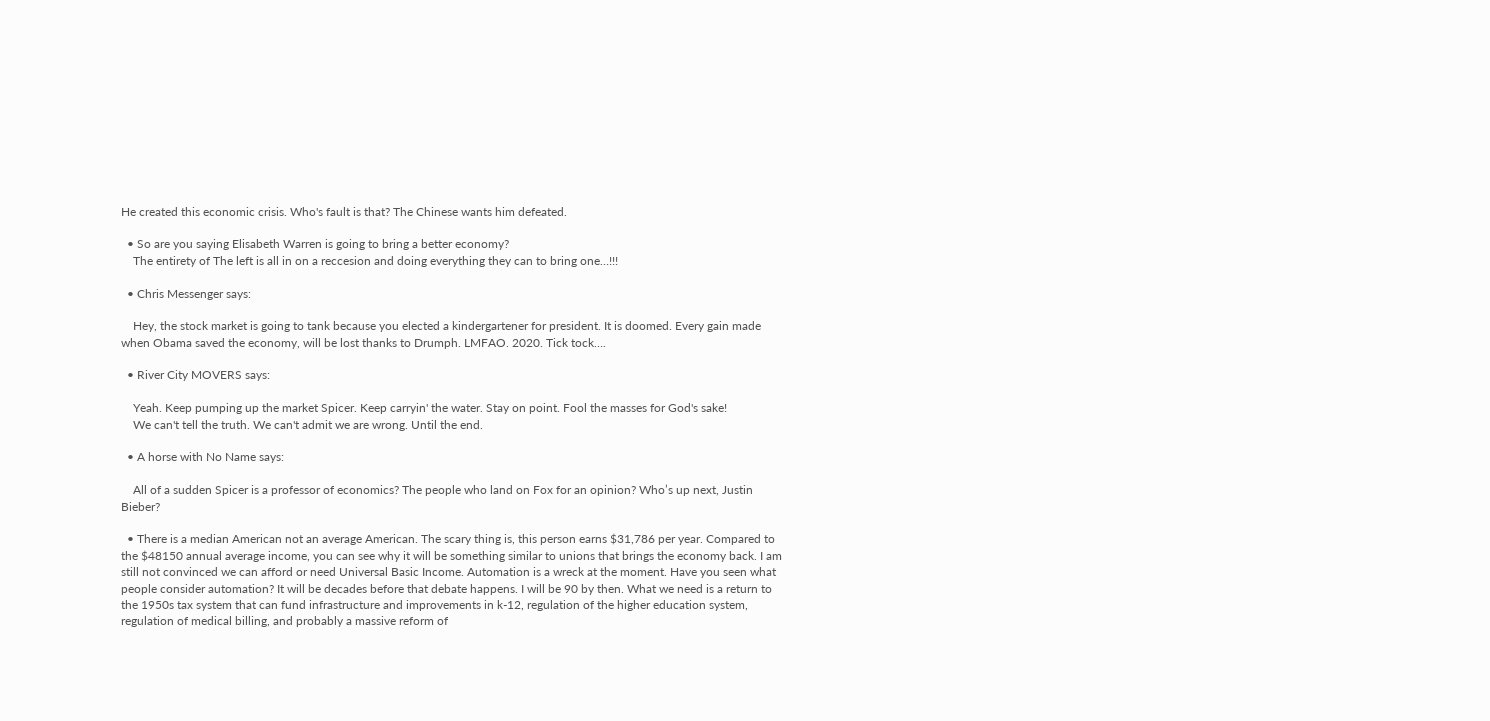He created this economic crisis. Who's fault is that? The Chinese wants him defeated.

  • So are you saying Elisabeth Warren is going to bring a better economy?
    The entirety of The left is all in on a reccesion and doing everything they can to bring one…!!!

  • Chris Messenger says:

    Hey, the stock market is going to tank because you elected a kindergartener for president. It is doomed. Every gain made when Obama saved the economy, will be lost thanks to Drumph. LMFAO. 2020. Tick tock….

  • River City MOVERS says:

    Yeah. Keep pumping up the market Spicer. Keep carryin' the water. Stay on point. Fool the masses for God's sake!
    We can't tell the truth. We can't admit we are wrong. Until the end.

  • A horse with No Name says:

    All of a sudden Spicer is a professor of economics? The people who land on Fox for an opinion? Who’s up next, Justin Bieber?

  • There is a median American not an average American. The scary thing is, this person earns $31,786 per year. Compared to the $48150 annual average income, you can see why it will be something similar to unions that brings the economy back. I am still not convinced we can afford or need Universal Basic Income. Automation is a wreck at the moment. Have you seen what people consider automation? It will be decades before that debate happens. I will be 90 by then. What we need is a return to the 1950s tax system that can fund infrastructure and improvements in k-12, regulation of the higher education system, regulation of medical billing, and probably a massive reform of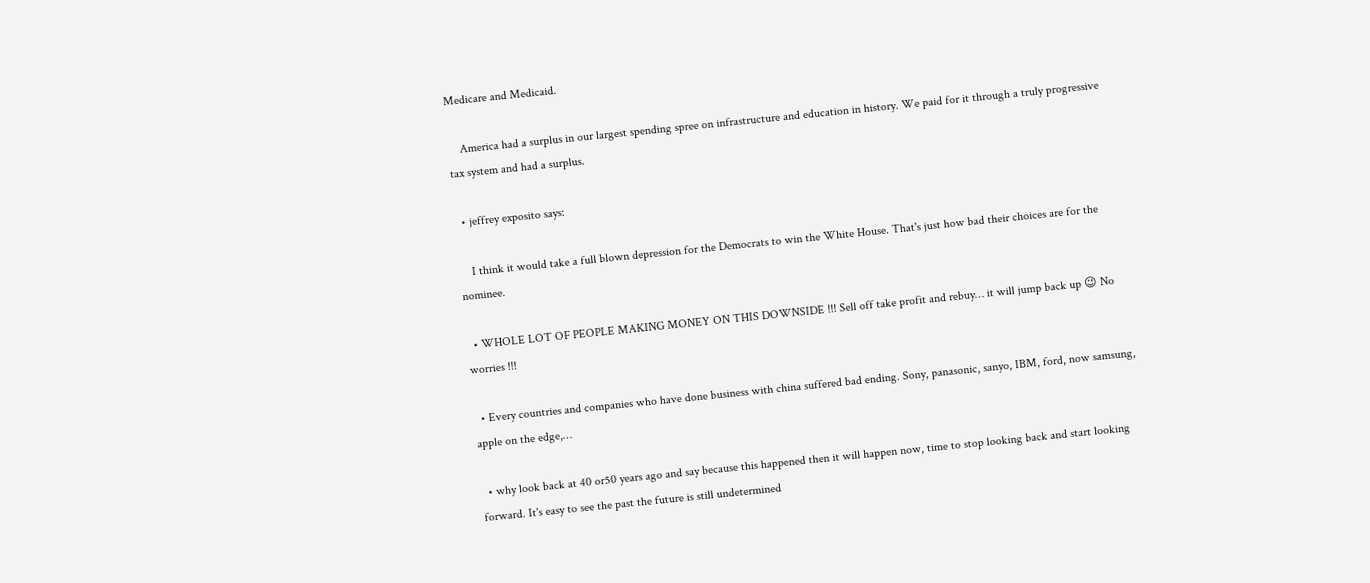Medicare and Medicaid.

    America had a surplus in our largest spending spree on infrastructure and education in history. We paid for it through a truly progressive tax system and had a surplus.

  • jeffrey exposito says:

    I think it would take a full blown depression for the Democrats to win the White House. That's just how bad their choices are for the nominee.

  • WHOLE LOT OF PEOPLE MAKING MONEY ON THIS DOWNSIDE !!! Sell off take profit and rebuy… it will jump back up 😉 No worries !!!

  • Every countries and companies who have done business with china suffered bad ending. Sony, panasonic, sanyo, IBM, ford, now samsung, apple on the edge,…

  • why look back at 40 or50 years ago and say because this happened then it will happen now, time to stop looking back and start looking forward. It's easy to see the past the future is still undetermined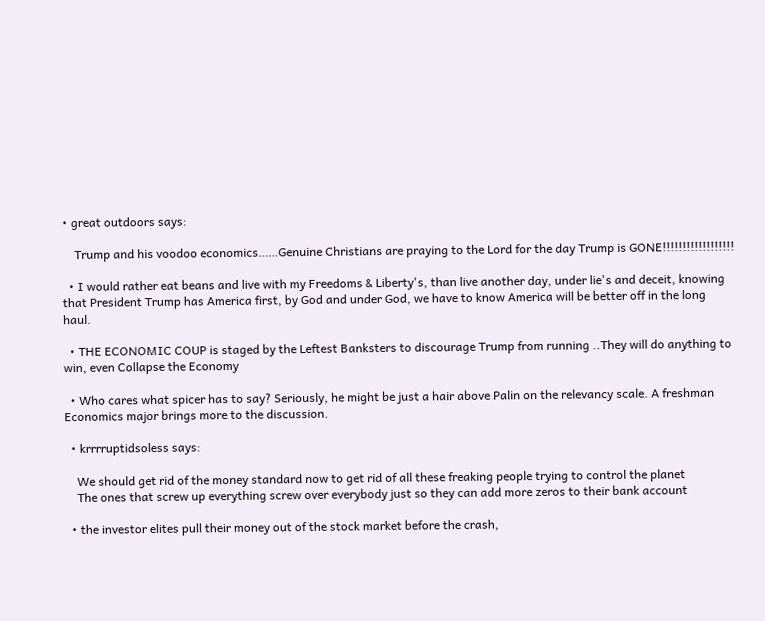• great outdoors says:

    Trump and his voodoo economics……Genuine Christians are praying to the Lord for the day Trump is GONE!!!!!!!!!!!!!!!!!!

  • I would rather eat beans and live with my Freedoms & Liberty's, than live another day, under lie's and deceit, knowing that President Trump has America first, by God and under God, we have to know America will be better off in the long haul.

  • THE ECONOMIC COUP is staged by the Leftest Banksters to discourage Trump from running ..They will do anything to win, even Collapse the Economy

  • Who cares what spicer has to say? Seriously, he might be just a hair above Palin on the relevancy scale. A freshman Economics major brings more to the discussion.

  • krrrruptidsoless says:

    We should get rid of the money standard now to get rid of all these freaking people trying to control the planet
    The ones that screw up everything screw over everybody just so they can add more zeros to their bank account

  • the investor elites pull their money out of the stock market before the crash,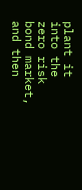plant it into the zero risk bond market, and then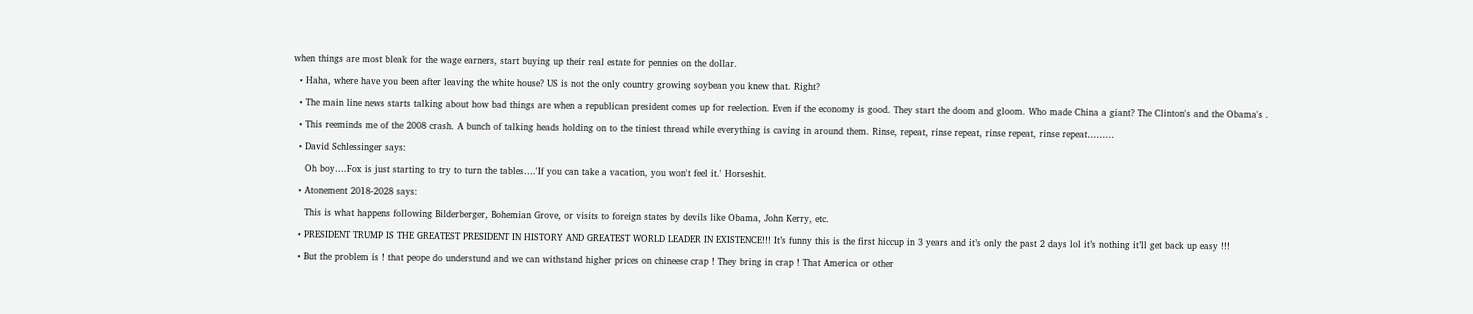when things are most bleak for the wage earners, start buying up their real estate for pennies on the dollar.

  • Haha, where have you been after leaving the white house? US is not the only country growing soybean you knew that. Right?

  • The main line news starts talking about how bad things are when a republican president comes up for reelection. Even if the economy is good. They start the doom and gloom. Who made China a giant? The Clinton's and the Obama's .

  • This reeminds me of the 2008 crash. A bunch of talking heads holding on to the tiniest thread while everything is caving in around them. Rinse, repeat, rinse repeat, rinse repeat, rinse repeat………

  • David Schlessinger says:

    Oh boy….Fox is just starting to try to turn the tables….'If you can take a vacation, you won't feel it.' Horseshit.

  • Atonement 2018-2028 says:

    This is what happens following Bilderberger, Bohemian Grove, or visits to foreign states by devils like Obama, John Kerry, etc.

  • PRESIDENT TRUMP IS THE GREATEST PRESIDENT IN HISTORY AND GREATEST WORLD LEADER IN EXISTENCE!!! It’s funny this is the first hiccup in 3 years and it’s only the past 2 days lol it’s nothing it’ll get back up easy !!!

  • But the problem is ! that peope do understund and we can withstand higher prices on chineese crap ! They bring in crap ! That America or other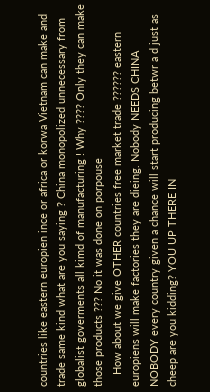countries like eastern europien ince or africa or korwa Vietnam can make and trade same kind what are you saying ? China monopolized unnecessary from globalist goverments all kimd of manufacturing ! Why ???? Only they can make those products ??? No it was done on porpouse
    How about we give OTHER countries free market trade ?????? eastern europiens will make factories they are dieing. Nobody NEEDS CHINA NOBODY every country given a chance will start producing betwr a d just as cheep are you kidding? YOU UP THERE IN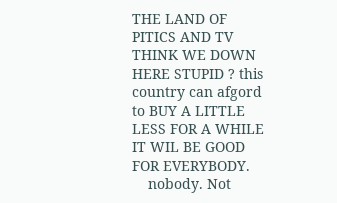THE LAND OF PITICS AND TV THINK WE DOWN HERE STUPID ? this country can afgord to BUY A LITTLE LESS FOR A WHILE IT WIL BE GOOD FOR EVERYBODY.
    nobody. Not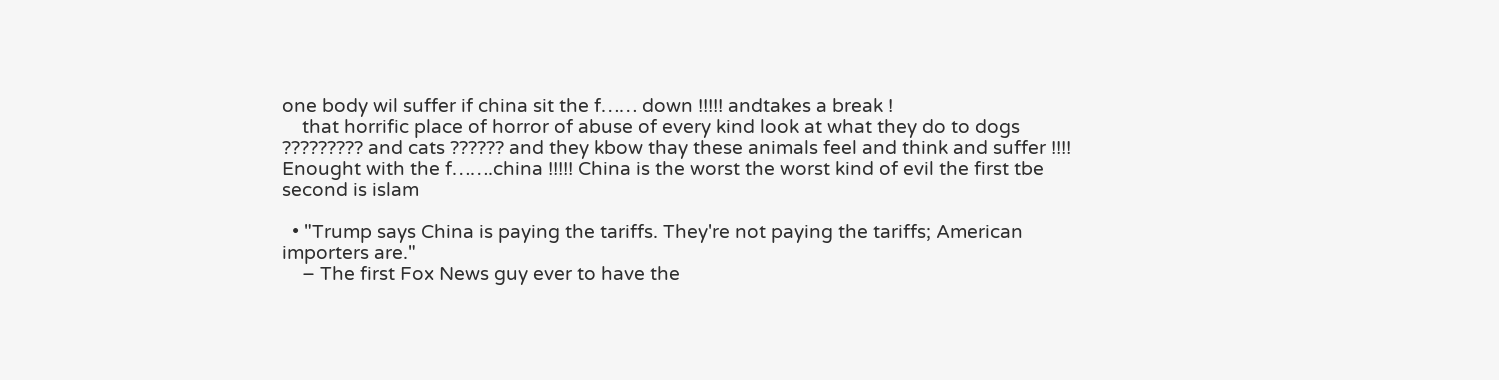one body wil suffer if china sit the f…… down !!!!! andtakes a break !
    that horrific place of horror of abuse of every kind look at what they do to dogs ????????? and cats ?????? and they kbow thay these animals feel and think and suffer !!!! Enought with the f…….china !!!!! China is the worst the worst kind of evil the first tbe second is islam

  • "Trump says China is paying the tariffs. They're not paying the tariffs; American importers are."
    – The first Fox News guy ever to have the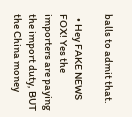balls to admit that.

  • Hey FAKE NEWS FOX! Yes the importers are paying the import duty, BUT the China money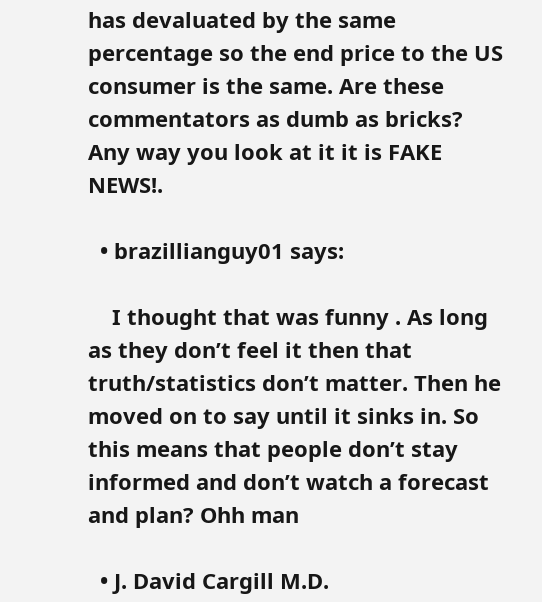has devaluated by the same percentage so the end price to the US consumer is the same. Are these commentators as dumb as bricks? Any way you look at it it is FAKE NEWS!.

  • brazillianguy01 says:

    I thought that was funny . As long as they don’t feel it then that truth/statistics don’t matter. Then he moved on to say until it sinks in. So this means that people don’t stay informed and don’t watch a forecast and plan? Ohh man

  • J. David Cargill M.D.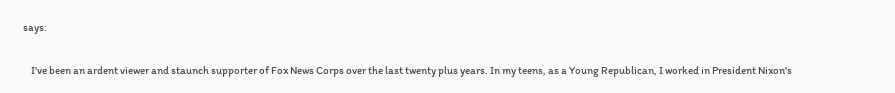says:

    I've been an ardent viewer and staunch supporter of Fox News Corps over the last twenty plus years. In my teens, as a Young Republican, I worked in President Nixon's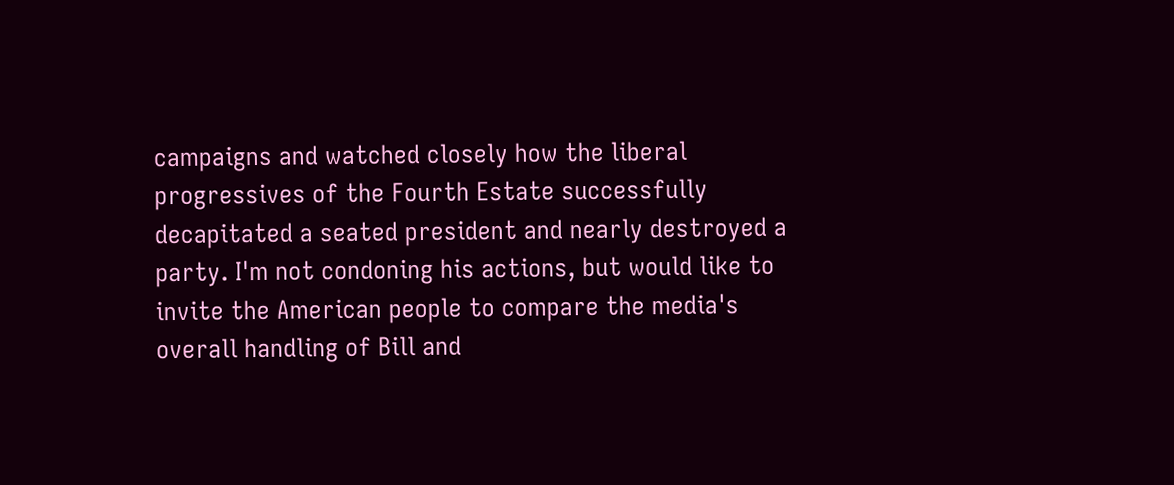campaigns and watched closely how the liberal progressives of the Fourth Estate successfully decapitated a seated president and nearly destroyed a party. I'm not condoning his actions, but would like to invite the American people to compare the media's overall handling of Bill and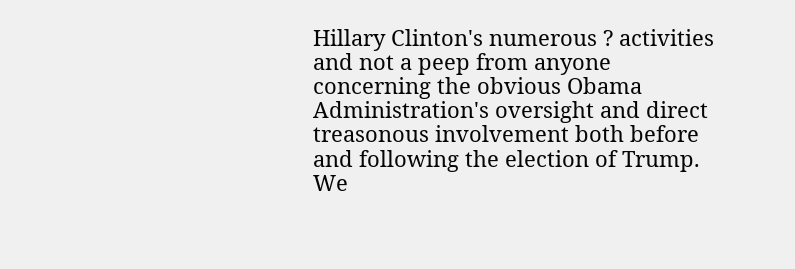Hillary Clinton's numerous ? activities and not a peep from anyone concerning the obvious Obama Administration's oversight and direct treasonous involvement both before and following the election of Trump. We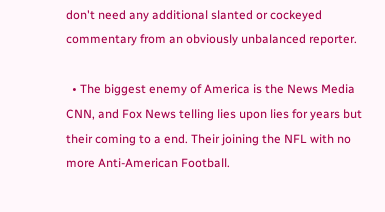don't need any additional slanted or cockeyed commentary from an obviously unbalanced reporter.

  • The biggest enemy of America is the News Media CNN, and Fox News telling lies upon lies for years but their coming to a end. Their joining the NFL with no more Anti-American Football.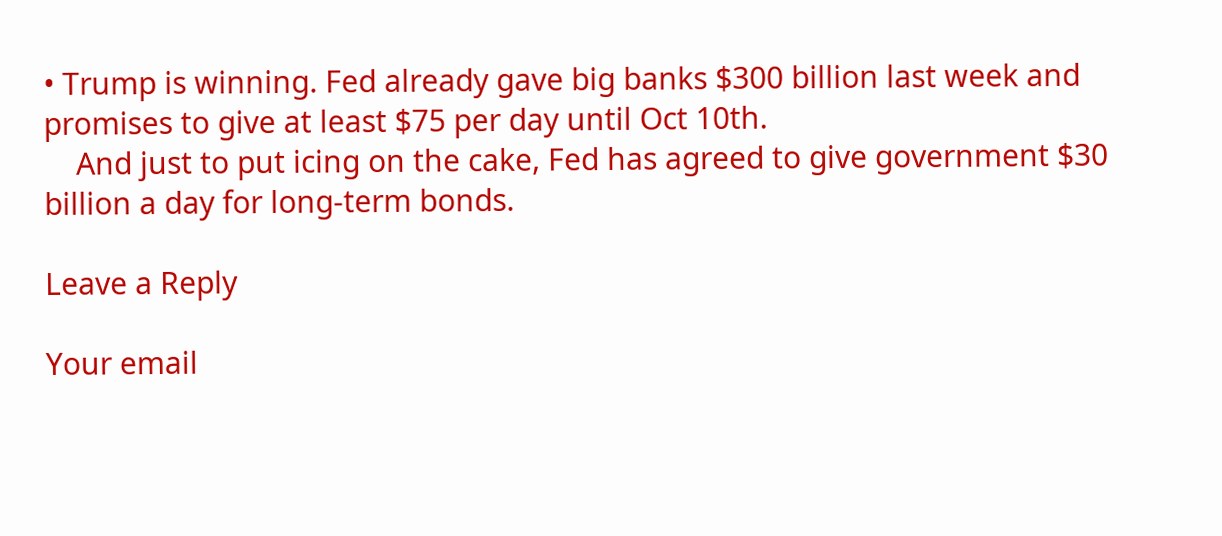• Trump is winning. Fed already gave big banks $300 billion last week and promises to give at least $75 per day until Oct 10th.
    And just to put icing on the cake, Fed has agreed to give government $30 billion a day for long-term bonds.

Leave a Reply

Your email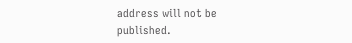address will not be published.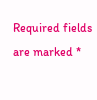Required fields are marked *